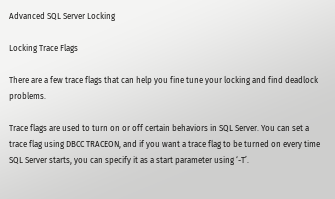Advanced SQL Server Locking

Locking Trace Flags

There are a few trace flags that can help you fine tune your locking and find deadlock problems.

Trace flags are used to turn on or off certain behaviors in SQL Server. You can set a trace flag using DBCC TRACEON, and if you want a trace flag to be turned on every time SQL Server starts, you can specify it as a start parameter using ‘-T’.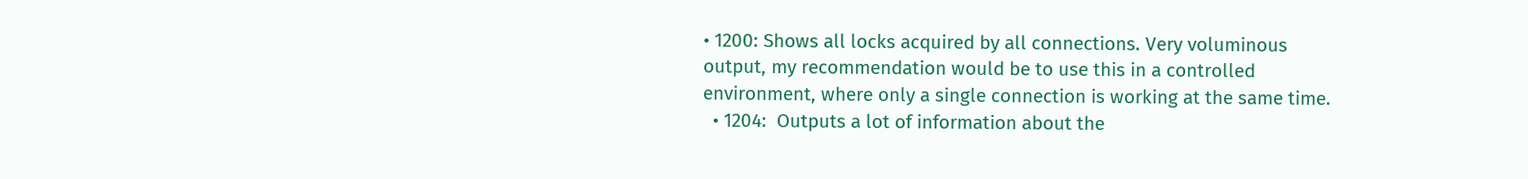• 1200: Shows all locks acquired by all connections. Very voluminous output, my recommendation would be to use this in a controlled environment, where only a single connection is working at the same time.
  • 1204:  Outputs a lot of information about the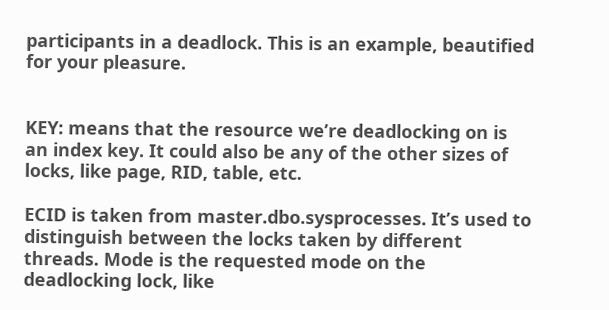participants in a deadlock. This is an example, beautified for your pleasure.


KEY: means that the resource we’re deadlocking on is an index key. It could also be any of the other sizes of locks, like page, RID, table, etc.

ECID is taken from master.dbo.sysprocesses. It’s used to distinguish between the locks taken by different threads. Mode is the requested mode on the deadlocking lock, like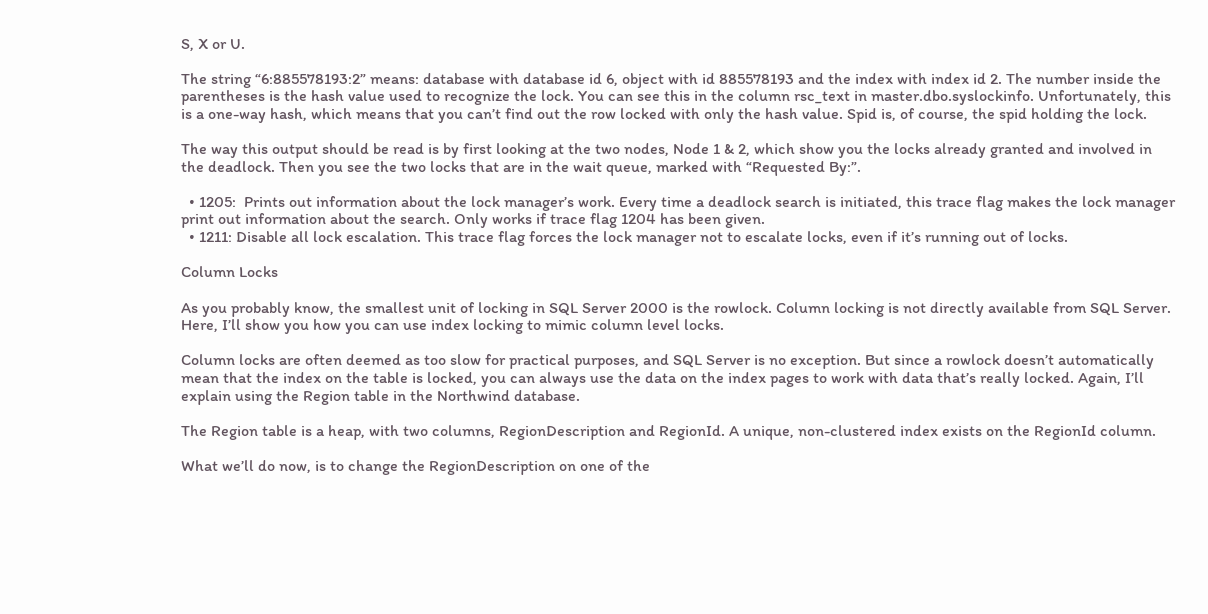S, X or U.

The string “6:885578193:2” means: database with database id 6, object with id 885578193 and the index with index id 2. The number inside the parentheses is the hash value used to recognize the lock. You can see this in the column rsc_text in master.dbo.syslockinfo. Unfortunately, this is a one-way hash, which means that you can’t find out the row locked with only the hash value. Spid is, of course, the spid holding the lock.

The way this output should be read is by first looking at the two nodes, Node 1 & 2, which show you the locks already granted and involved in the deadlock. Then you see the two locks that are in the wait queue, marked with “Requested By:”.

  • 1205:  Prints out information about the lock manager’s work. Every time a deadlock search is initiated, this trace flag makes the lock manager print out information about the search. Only works if trace flag 1204 has been given.
  • 1211: Disable all lock escalation. This trace flag forces the lock manager not to escalate locks, even if it’s running out of locks.

Column Locks

As you probably know, the smallest unit of locking in SQL Server 2000 is the rowlock. Column locking is not directly available from SQL Server. Here, I’ll show you how you can use index locking to mimic column level locks.

Column locks are often deemed as too slow for practical purposes, and SQL Server is no exception. But since a rowlock doesn’t automatically mean that the index on the table is locked, you can always use the data on the index pages to work with data that’s really locked. Again, I’ll explain using the Region table in the Northwind database.

The Region table is a heap, with two columns, RegionDescription and RegionId. A unique, non-clustered index exists on the RegionId column.

What we’ll do now, is to change the RegionDescription on one of the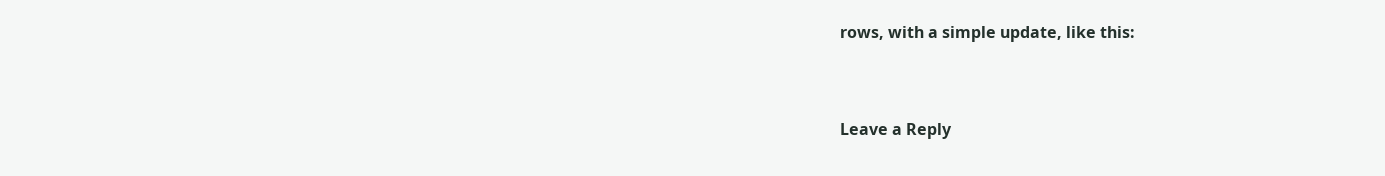rows, with a simple update, like this:


Leave a Reply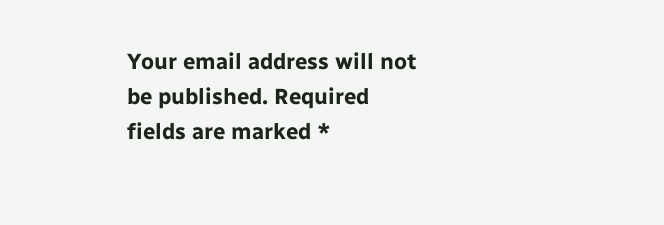Your email address will not be published. Required fields are marked *